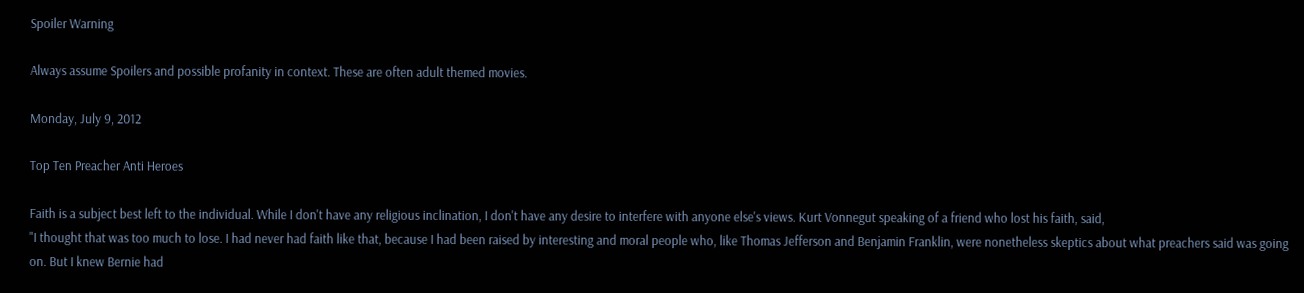Spoiler Warning

Always assume Spoilers and possible profanity in context. These are often adult themed movies.

Monday, July 9, 2012

Top Ten Preacher Anti Heroes

Faith is a subject best left to the individual. While I don't have any religious inclination, I don't have any desire to interfere with anyone else's views. Kurt Vonnegut speaking of a friend who lost his faith, said,
"I thought that was too much to lose. I had never had faith like that, because I had been raised by interesting and moral people who, like Thomas Jefferson and Benjamin Franklin, were nonetheless skeptics about what preachers said was going on. But I knew Bernie had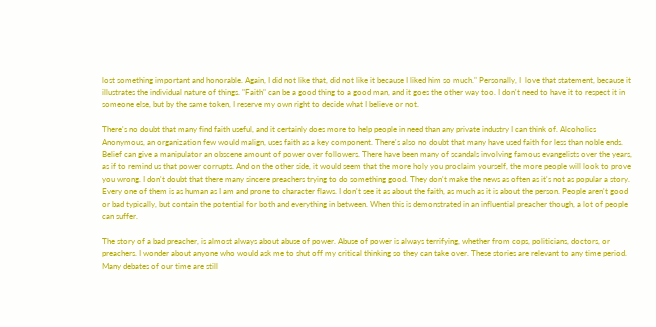lost something important and honorable. Again, I did not like that, did not like it because I liked him so much." Personally, I  love that statement, because it illustrates the individual nature of things. "Faith" can be a good thing to a good man, and it goes the other way too. I don't need to have it to respect it in someone else, but by the same token, I reserve my own right to decide what I believe or not.

There's no doubt that many find faith useful, and it certainly does more to help people in need than any private industry I can think of. Alcoholics Anonymous, an organization few would malign, uses faith as a key component. There's also no doubt that many have used faith for less than noble ends. Belief can give a manipulator an obscene amount of power over followers. There have been many of scandals involving famous evangelists over the years, as if to remind us that power corrupts. And on the other side, it would seem that the more holy you proclaim yourself, the more people will look to prove you wrong. I don't doubt that there many sincere preachers trying to do something good. They don't make the news as often as it's not as popular a story. Every one of them is as human as I am and prone to character flaws. I don't see it as about the faith, as much as it is about the person. People aren't good or bad typically, but contain the potential for both and everything in between. When this is demonstrated in an influential preacher though, a lot of people can suffer.

The story of a bad preacher, is almost always about abuse of power. Abuse of power is always terrifying, whether from cops, politicians, doctors, or preachers. I wonder about anyone who would ask me to shut off my critical thinking so they can take over. These stories are relevant to any time period. Many debates of our time are still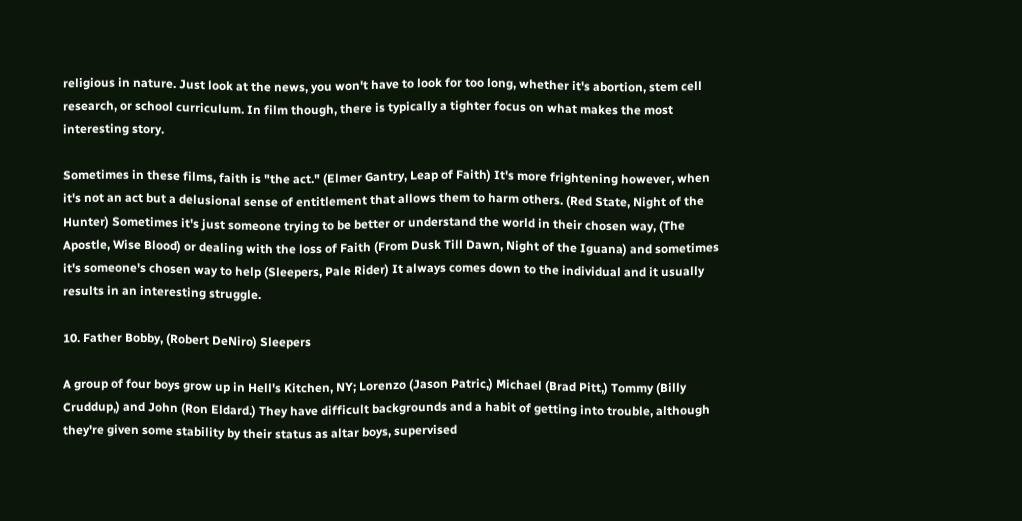religious in nature. Just look at the news, you won't have to look for too long, whether it's abortion, stem cell research, or school curriculum. In film though, there is typically a tighter focus on what makes the most interesting story.

Sometimes in these films, faith is "the act." (Elmer Gantry, Leap of Faith) It's more frightening however, when it's not an act but a delusional sense of entitlement that allows them to harm others. (Red State, Night of the Hunter) Sometimes it's just someone trying to be better or understand the world in their chosen way, (The Apostle, Wise Blood) or dealing with the loss of Faith (From Dusk Till Dawn, Night of the Iguana) and sometimes it's someone's chosen way to help (Sleepers, Pale Rider) It always comes down to the individual and it usually results in an interesting struggle.

10. Father Bobby, (Robert DeNiro) Sleepers

A group of four boys grow up in Hell's Kitchen, NY; Lorenzo (Jason Patric,) Michael (Brad Pitt,) Tommy (Billy Cruddup,) and John (Ron Eldard.) They have difficult backgrounds and a habit of getting into trouble, although they're given some stability by their status as altar boys, supervised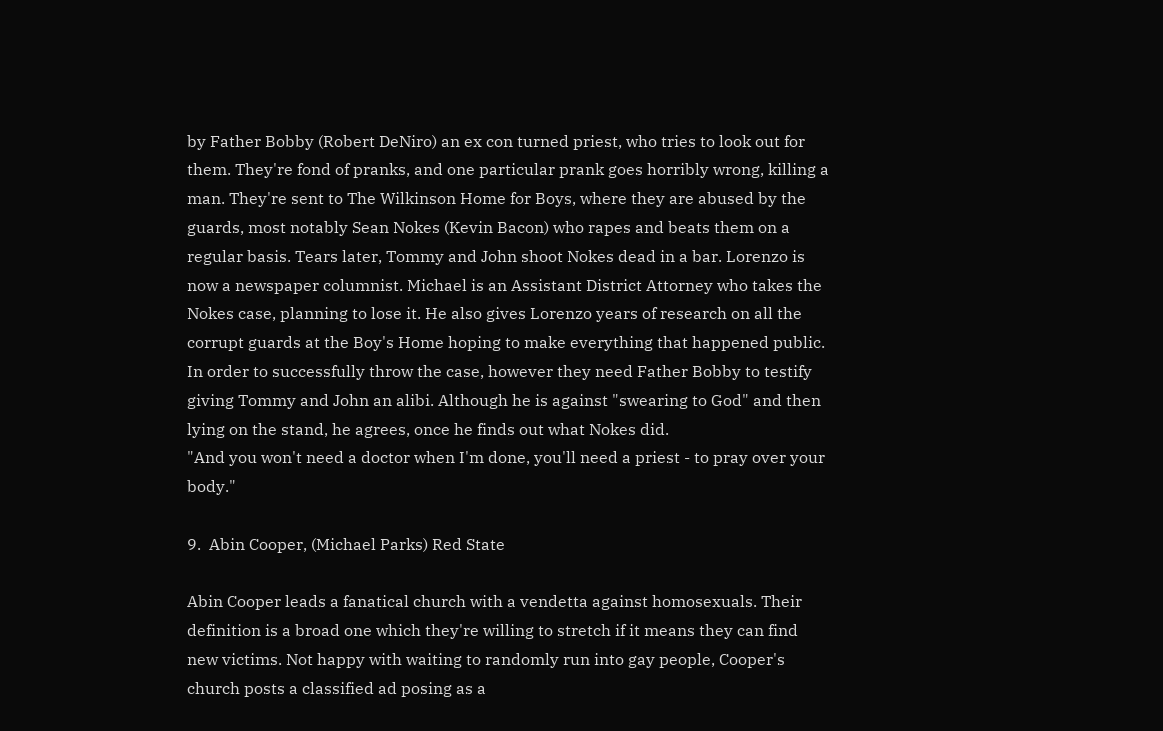by Father Bobby (Robert DeNiro) an ex con turned priest, who tries to look out for them. They're fond of pranks, and one particular prank goes horribly wrong, killing a man. They're sent to The Wilkinson Home for Boys, where they are abused by the guards, most notably Sean Nokes (Kevin Bacon) who rapes and beats them on a regular basis. Tears later, Tommy and John shoot Nokes dead in a bar. Lorenzo is now a newspaper columnist. Michael is an Assistant District Attorney who takes the Nokes case, planning to lose it. He also gives Lorenzo years of research on all the corrupt guards at the Boy's Home hoping to make everything that happened public. In order to successfully throw the case, however they need Father Bobby to testify giving Tommy and John an alibi. Although he is against "swearing to God" and then lying on the stand, he agrees, once he finds out what Nokes did.
"And you won't need a doctor when I'm done, you'll need a priest - to pray over your body."

9.  Abin Cooper, (Michael Parks) Red State

Abin Cooper leads a fanatical church with a vendetta against homosexuals. Their definition is a broad one which they're willing to stretch if it means they can find new victims. Not happy with waiting to randomly run into gay people, Cooper's church posts a classified ad posing as a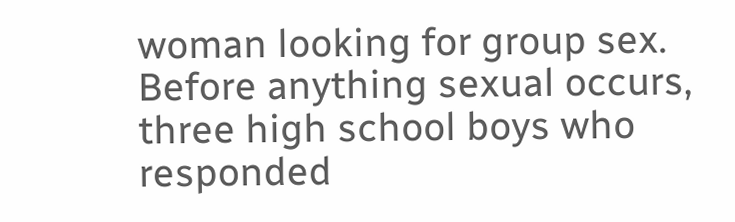woman looking for group sex. Before anything sexual occurs, three high school boys who responded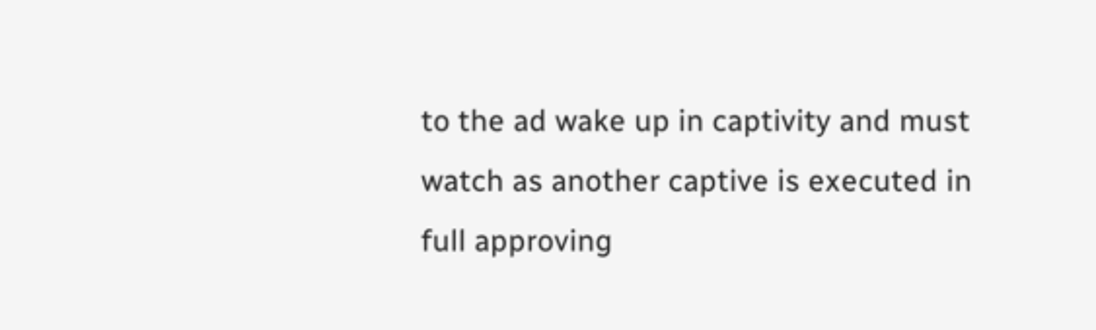to the ad wake up in captivity and must watch as another captive is executed in full approving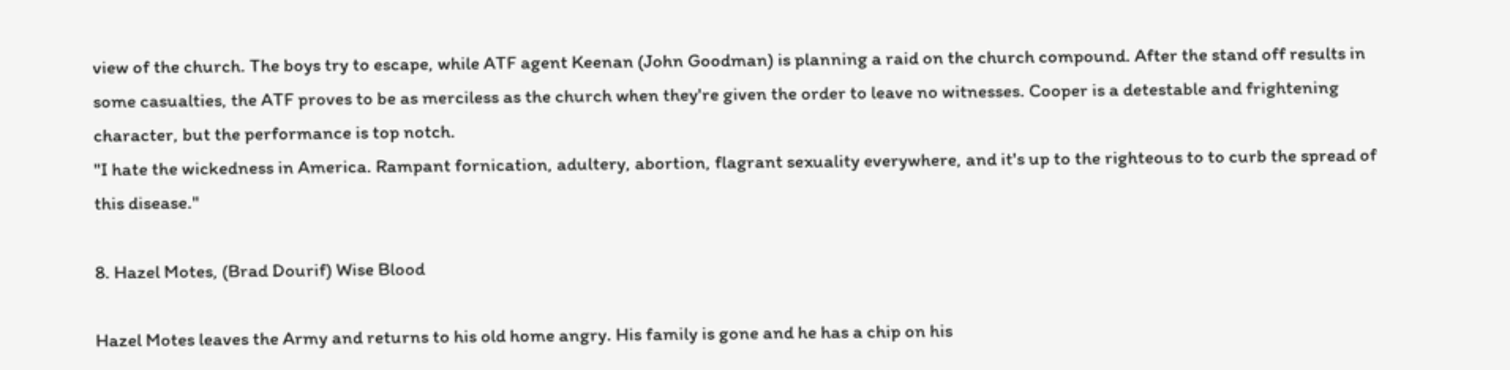view of the church. The boys try to escape, while ATF agent Keenan (John Goodman) is planning a raid on the church compound. After the stand off results in some casualties, the ATF proves to be as merciless as the church when they're given the order to leave no witnesses. Cooper is a detestable and frightening character, but the performance is top notch.
"I hate the wickedness in America. Rampant fornication, adultery, abortion, flagrant sexuality everywhere, and it's up to the righteous to to curb the spread of this disease."

8. Hazel Motes, (Brad Dourif) Wise Blood

Hazel Motes leaves the Army and returns to his old home angry. His family is gone and he has a chip on his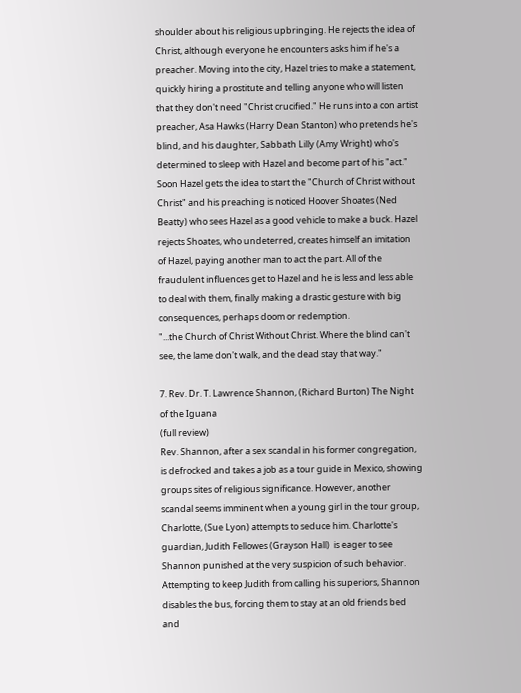shoulder about his religious upbringing. He rejects the idea of Christ, although everyone he encounters asks him if he's a preacher. Moving into the city, Hazel tries to make a statement, quickly hiring a prostitute and telling anyone who will listen that they don't need "Christ crucified." He runs into a con artist preacher, Asa Hawks (Harry Dean Stanton) who pretends he's blind, and his daughter, Sabbath Lilly (Amy Wright) who's determined to sleep with Hazel and become part of his "act." Soon Hazel gets the idea to start the "Church of Christ without Christ" and his preaching is noticed Hoover Shoates (Ned Beatty) who sees Hazel as a good vehicle to make a buck. Hazel rejects Shoates, who undeterred, creates himself an imitation of Hazel, paying another man to act the part. All of the fraudulent influences get to Hazel and he is less and less able to deal with them, finally making a drastic gesture with big consequences, perhaps doom or redemption.
"...the Church of Christ Without Christ. Where the blind can't see, the lame don't walk, and the dead stay that way."

7. Rev. Dr. T. Lawrence Shannon, (Richard Burton) The Night of the Iguana
(full review)
Rev. Shannon, after a sex scandal in his former congregation, is defrocked and takes a job as a tour guide in Mexico, showing groups sites of religious significance. However, another scandal seems imminent when a young girl in the tour group, Charlotte, (Sue Lyon) attempts to seduce him. Charlotte's guardian, Judith Fellowes (Grayson Hall)  is eager to see Shannon punished at the very suspicion of such behavior. Attempting to keep Judith from calling his superiors, Shannon disables the bus, forcing them to stay at an old friends bed and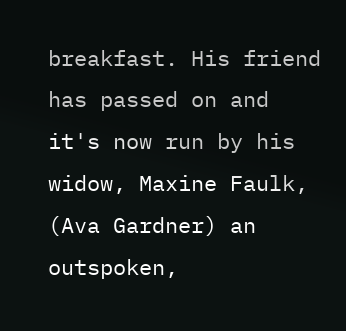breakfast. His friend has passed on and it's now run by his widow, Maxine Faulk, (Ava Gardner) an outspoken,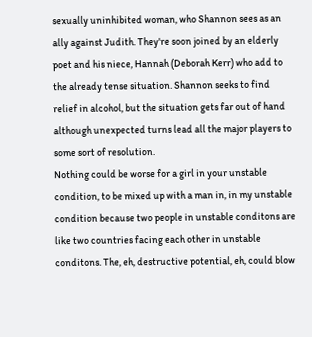sexually uninhibited woman, who Shannon sees as an ally against Judith. They're soon joined by an elderly poet and his niece, Hannah (Deborah Kerr) who add to the already tense situation. Shannon seeks to find relief in alcohol, but the situation gets far out of hand although unexpected turns lead all the major players to some sort of resolution.
Nothing could be worse for a girl in your unstable condition, to be mixed up with a man in, in my unstable condition because two people in unstable conditons are like two countries facing each other in unstable conditons. The, eh, destructive potential, eh, could blow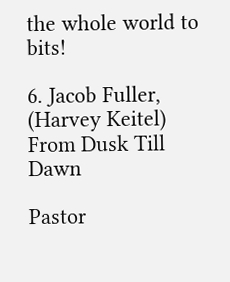the whole world to bits!

6. Jacob Fuller, (Harvey Keitel) From Dusk Till Dawn

Pastor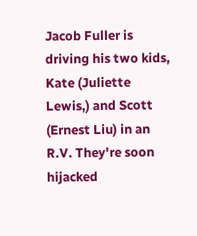Jacob Fuller is driving his two kids, Kate (Juliette Lewis,) and Scott (Ernest Liu) in an R.V. They're soon hijacked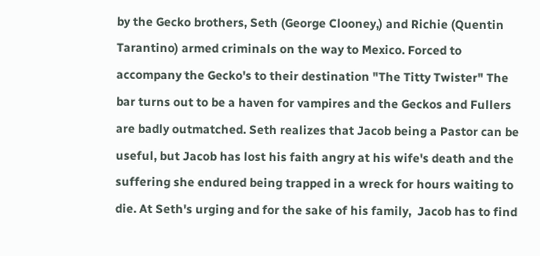by the Gecko brothers, Seth (George Clooney,) and Richie (Quentin Tarantino) armed criminals on the way to Mexico. Forced to accompany the Gecko's to their destination "The Titty Twister" The bar turns out to be a haven for vampires and the Geckos and Fullers are badly outmatched. Seth realizes that Jacob being a Pastor can be useful, but Jacob has lost his faith angry at his wife's death and the suffering she endured being trapped in a wreck for hours waiting to die. At Seth's urging and for the sake of his family,  Jacob has to find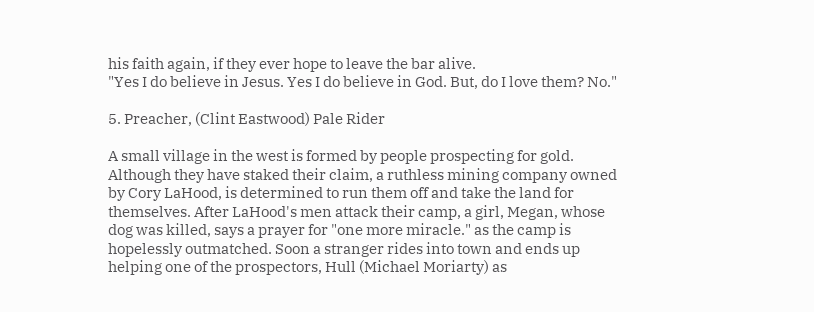his faith again, if they ever hope to leave the bar alive.
"Yes I do believe in Jesus. Yes I do believe in God. But, do I love them? No."

5. Preacher, (Clint Eastwood) Pale Rider

A small village in the west is formed by people prospecting for gold. Although they have staked their claim, a ruthless mining company owned by Cory LaHood, is determined to run them off and take the land for themselves. After LaHood's men attack their camp, a girl, Megan, whose dog was killed, says a prayer for "one more miracle." as the camp is hopelessly outmatched. Soon a stranger rides into town and ends up helping one of the prospectors, Hull (Michael Moriarty) as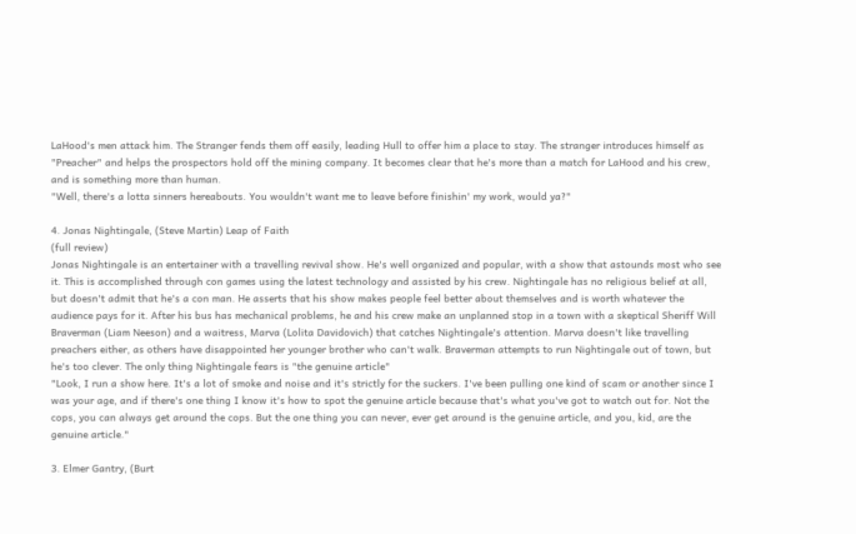LaHood's men attack him. The Stranger fends them off easily, leading Hull to offer him a place to stay. The stranger introduces himself as "Preacher" and helps the prospectors hold off the mining company. It becomes clear that he's more than a match for LaHood and his crew, and is something more than human.
"Well, there's a lotta sinners hereabouts. You wouldn't want me to leave before finishin' my work, would ya?"

4. Jonas Nightingale, (Steve Martin) Leap of Faith
(full review)
Jonas Nightingale is an entertainer with a travelling revival show. He's well organized and popular, with a show that astounds most who see it. This is accomplished through con games using the latest technology and assisted by his crew. Nightingale has no religious belief at all, but doesn't admit that he's a con man. He asserts that his show makes people feel better about themselves and is worth whatever the audience pays for it. After his bus has mechanical problems, he and his crew make an unplanned stop in a town with a skeptical Sheriff Will Braverman (Liam Neeson) and a waitress, Marva (Lolita Davidovich) that catches Nightingale's attention. Marva doesn't like travelling preachers either, as others have disappointed her younger brother who can't walk. Braverman attempts to run Nightingale out of town, but he's too clever. The only thing Nightingale fears is "the genuine article"
"Look, I run a show here. It's a lot of smoke and noise and it's strictly for the suckers. I've been pulling one kind of scam or another since I was your age, and if there's one thing I know it's how to spot the genuine article because that's what you've got to watch out for. Not the cops, you can always get around the cops. But the one thing you can never, ever get around is the genuine article, and you, kid, are the genuine article."

3. Elmer Gantry, (Burt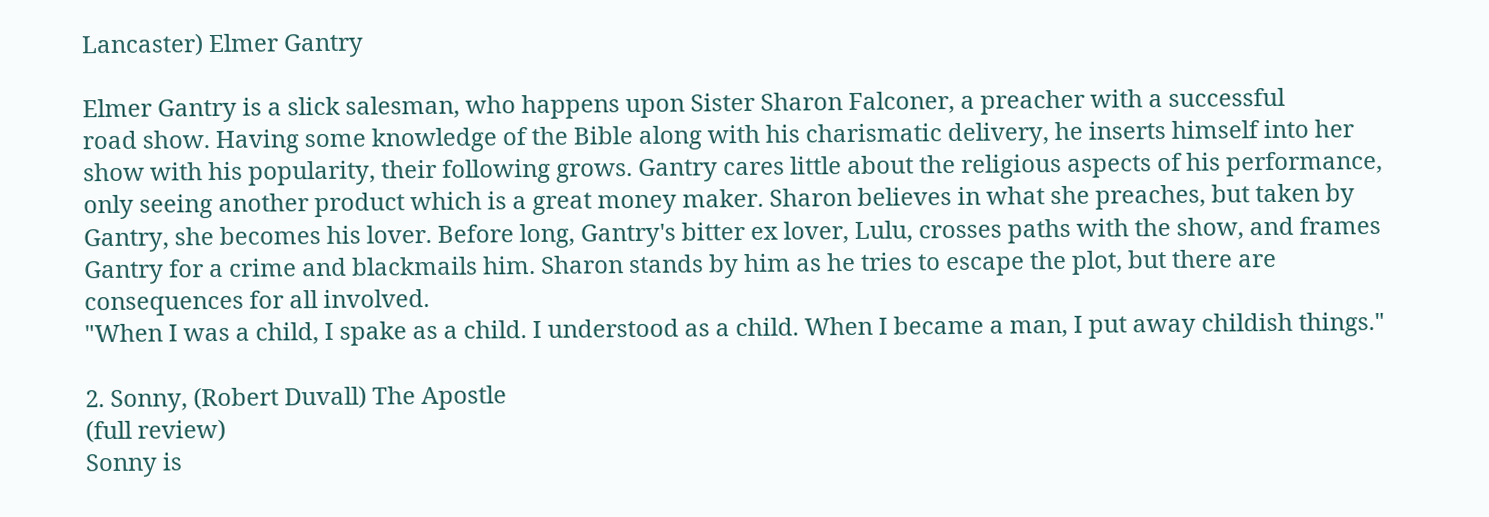Lancaster) Elmer Gantry

Elmer Gantry is a slick salesman, who happens upon Sister Sharon Falconer, a preacher with a successful
road show. Having some knowledge of the Bible along with his charismatic delivery, he inserts himself into her show with his popularity, their following grows. Gantry cares little about the religious aspects of his performance, only seeing another product which is a great money maker. Sharon believes in what she preaches, but taken by Gantry, she becomes his lover. Before long, Gantry's bitter ex lover, Lulu, crosses paths with the show, and frames Gantry for a crime and blackmails him. Sharon stands by him as he tries to escape the plot, but there are consequences for all involved.
"When I was a child, I spake as a child. I understood as a child. When I became a man, I put away childish things."

2. Sonny, (Robert Duvall) The Apostle
(full review)
Sonny is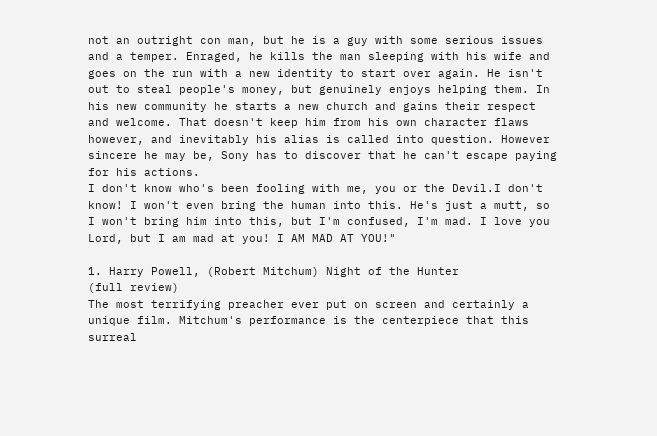not an outright con man, but he is a guy with some serious issues and a temper. Enraged, he kills the man sleeping with his wife and goes on the run with a new identity to start over again. He isn't out to steal people's money, but genuinely enjoys helping them. In his new community he starts a new church and gains their respect and welcome. That doesn't keep him from his own character flaws however, and inevitably his alias is called into question. However sincere he may be, Sony has to discover that he can't escape paying for his actions.
I don't know who's been fooling with me, you or the Devil.I don't know! I won't even bring the human into this. He's just a mutt, so I won't bring him into this, but I'm confused, I'm mad. I love you Lord, but I am mad at you! I AM MAD AT YOU!"

1. Harry Powell, (Robert Mitchum) Night of the Hunter
(full review)
The most terrifying preacher ever put on screen and certainly a unique film. Mitchum's performance is the centerpiece that this surreal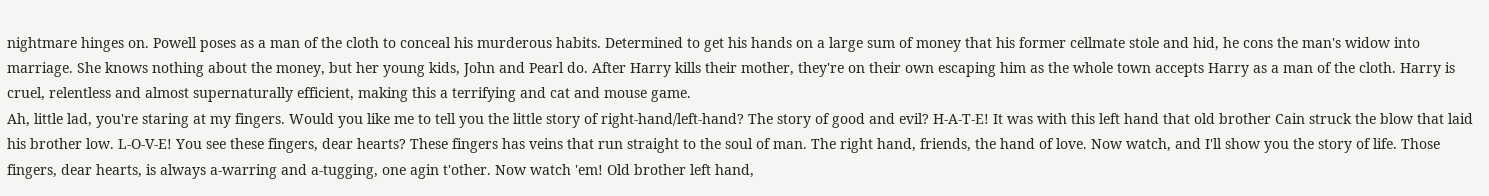nightmare hinges on. Powell poses as a man of the cloth to conceal his murderous habits. Determined to get his hands on a large sum of money that his former cellmate stole and hid, he cons the man's widow into marriage. She knows nothing about the money, but her young kids, John and Pearl do. After Harry kills their mother, they're on their own escaping him as the whole town accepts Harry as a man of the cloth. Harry is cruel, relentless and almost supernaturally efficient, making this a terrifying and cat and mouse game.
Ah, little lad, you're staring at my fingers. Would you like me to tell you the little story of right-hand/left-hand? The story of good and evil? H-A-T-E! It was with this left hand that old brother Cain struck the blow that laid his brother low. L-O-V-E! You see these fingers, dear hearts? These fingers has veins that run straight to the soul of man. The right hand, friends, the hand of love. Now watch, and I'll show you the story of life. Those fingers, dear hearts, is always a-warring and a-tugging, one agin t'other. Now watch 'em! Old brother left hand,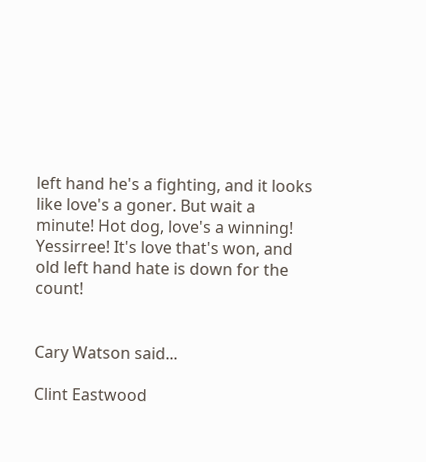left hand he's a fighting, and it looks like love's a goner. But wait a minute! Hot dog, love's a winning! Yessirree! It's love that's won, and old left hand hate is down for the count!


Cary Watson said...

Clint Eastwood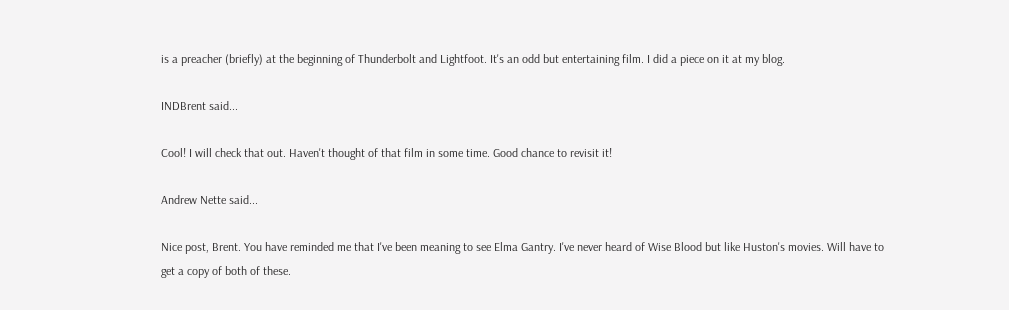is a preacher (briefly) at the beginning of Thunderbolt and Lightfoot. It's an odd but entertaining film. I did a piece on it at my blog.

INDBrent said...

Cool! I will check that out. Haven't thought of that film in some time. Good chance to revisit it!

Andrew Nette said...

Nice post, Brent. You have reminded me that I've been meaning to see Elma Gantry. I've never heard of Wise Blood but like Huston's movies. Will have to get a copy of both of these.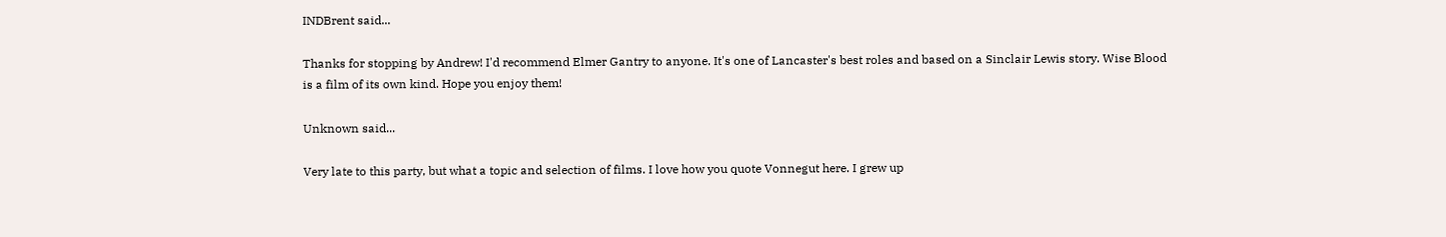INDBrent said...

Thanks for stopping by Andrew! I'd recommend Elmer Gantry to anyone. It's one of Lancaster's best roles and based on a Sinclair Lewis story. Wise Blood is a film of its own kind. Hope you enjoy them!

Unknown said...

Very late to this party, but what a topic and selection of films. I love how you quote Vonnegut here. I grew up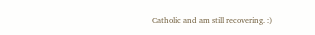Catholic and am still recovering. :)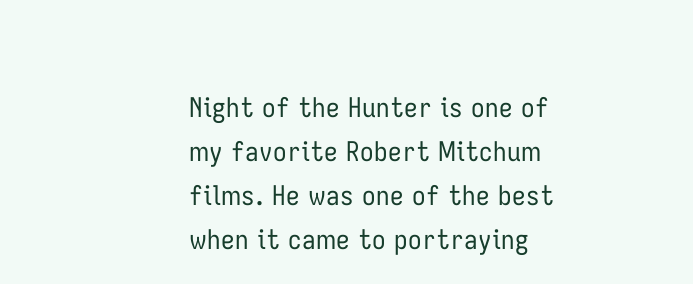Night of the Hunter is one of my favorite Robert Mitchum films. He was one of the best when it came to portraying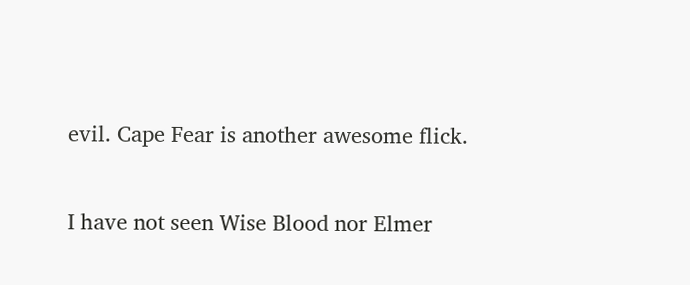evil. Cape Fear is another awesome flick.

I have not seen Wise Blood nor Elmer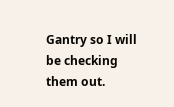Gantry so I will be checking them out.